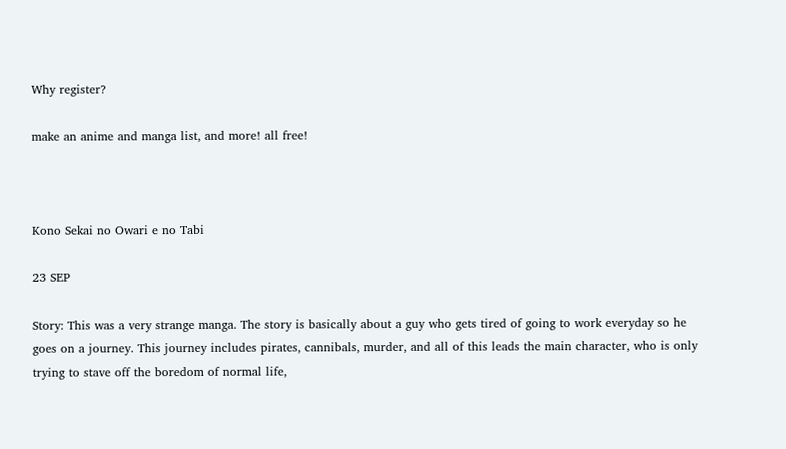Why register?

make an anime and manga list, and more! all free!



Kono Sekai no Owari e no Tabi

23 SEP

Story: This was a very strange manga. The story is basically about a guy who gets tired of going to work everyday so he goes on a journey. This journey includes pirates, cannibals, murder, and all of this leads the main character, who is only trying to stave off the boredom of normal life,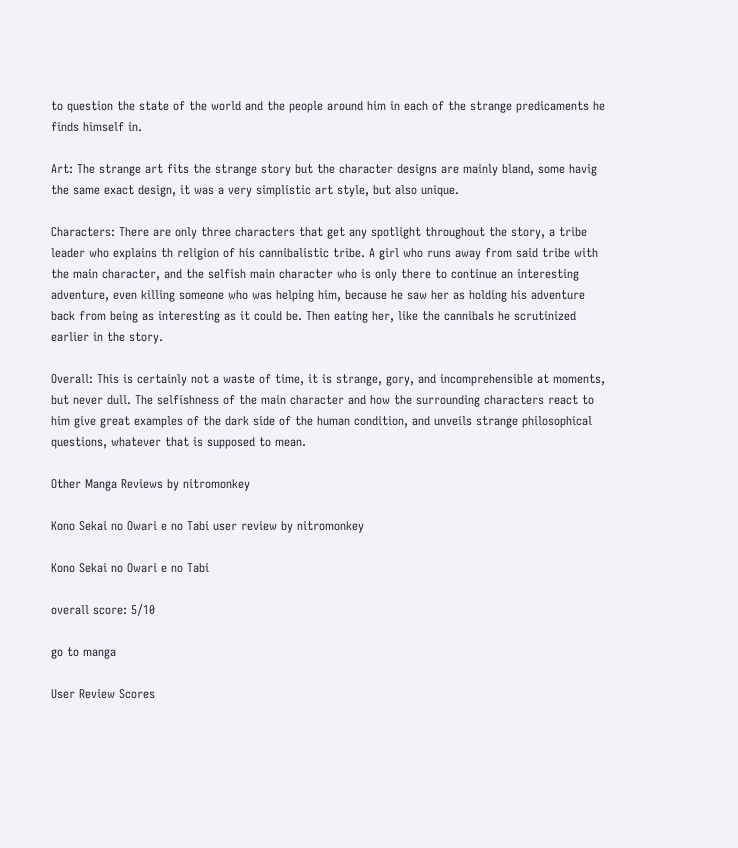to question the state of the world and the people around him in each of the strange predicaments he finds himself in.

Art: The strange art fits the strange story but the character designs are mainly bland, some havig the same exact design, it was a very simplistic art style, but also unique.

Characters: There are only three characters that get any spotlight throughout the story, a tribe leader who explains th religion of his cannibalistic tribe. A girl who runs away from said tribe with the main character, and the selfish main character who is only there to continue an interesting adventure, even killing someone who was helping him, because he saw her as holding his adventure back from being as interesting as it could be. Then eating her, like the cannibals he scrutinized earlier in the story.

Overall: This is certainly not a waste of time, it is strange, gory, and incomprehensible at moments, but never dull. The selfishness of the main character and how the surrounding characters react to him give great examples of the dark side of the human condition, and unveils strange philosophical questions, whatever that is supposed to mean.

Other Manga Reviews by nitromonkey

Kono Sekai no Owari e no Tabi user review by nitromonkey

Kono Sekai no Owari e no Tabi

overall score: 5/10

go to manga

User Review Scores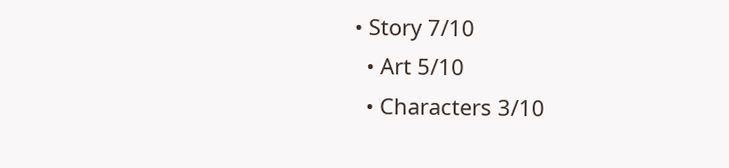• Story 7/10
  • Art 5/10
  • Characters 3/10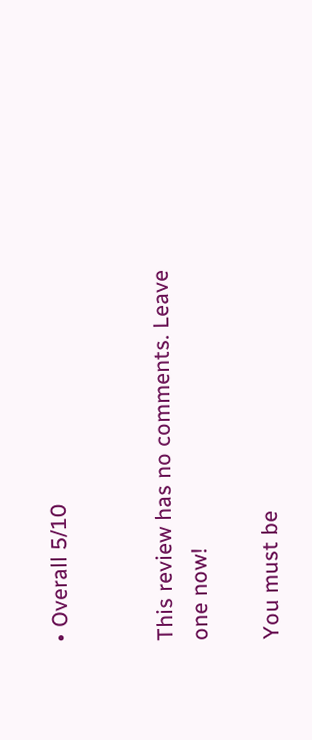• Overall 5/10


This review has no comments. Leave one now!

You must be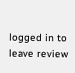logged in to leave review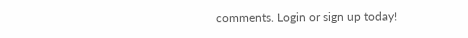comments. Login or sign up today!